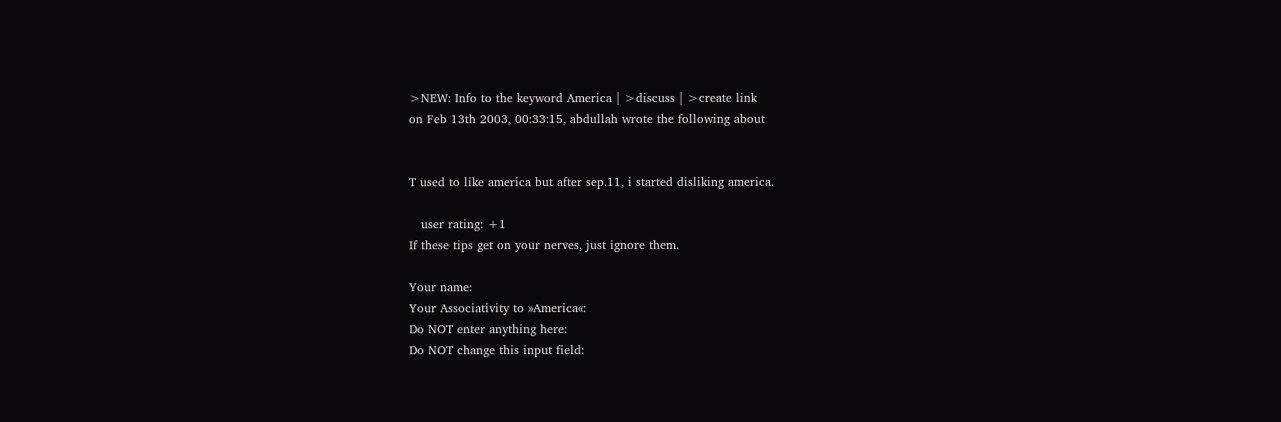>NEW: Info to the keyword America | >discuss | >create link
on Feb 13th 2003, 00:33:15, abdullah wrote the following about


T used to like america but after sep.11, i started disliking america.

   user rating: +1
If these tips get on your nerves, just ignore them.

Your name:
Your Associativity to »America«:
Do NOT enter anything here:
Do NOT change this input field: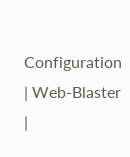Configuration | Web-Blaster |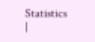Statistics |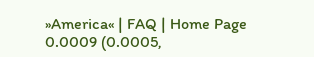»America« | FAQ | Home Page
0.0009 (0.0005,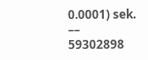0.0001) sek. –– 59302898